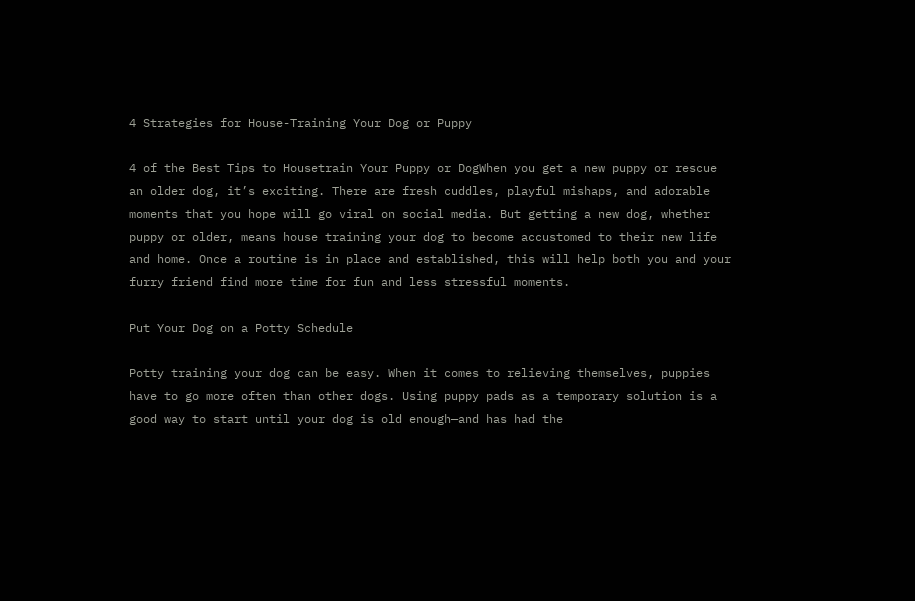4 Strategies for House-Training Your Dog or Puppy

4 of the Best Tips to Housetrain Your Puppy or DogWhen you get a new puppy or rescue an older dog, it’s exciting. There are fresh cuddles, playful mishaps, and adorable moments that you hope will go viral on social media. But getting a new dog, whether puppy or older, means house training your dog to become accustomed to their new life and home. Once a routine is in place and established, this will help both you and your furry friend find more time for fun and less stressful moments.

Put Your Dog on a Potty Schedule

Potty training your dog can be easy. When it comes to relieving themselves, puppies have to go more often than other dogs. Using puppy pads as a temporary solution is a good way to start until your dog is old enough—and has had the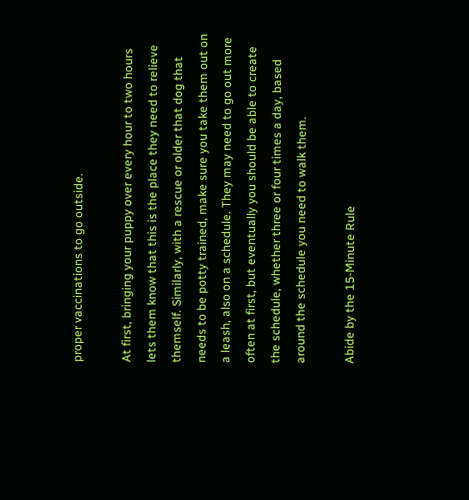proper vaccinations to go outside.

At first, bringing your puppy over every hour to two hours lets them know that this is the place they need to relieve themself. Similarly, with a rescue or older that dog that needs to be potty trained, make sure you take them out on a leash, also on a schedule. They may need to go out more often at first, but eventually you should be able to create the schedule, whether three or four times a day, based around the schedule you need to walk them.

Abide by the 15-Minute Rule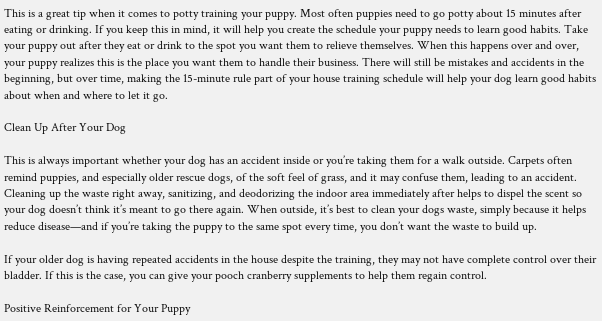This is a great tip when it comes to potty training your puppy. Most often puppies need to go potty about 15 minutes after eating or drinking. If you keep this in mind, it will help you create the schedule your puppy needs to learn good habits. Take your puppy out after they eat or drink to the spot you want them to relieve themselves. When this happens over and over, your puppy realizes this is the place you want them to handle their business. There will still be mistakes and accidents in the beginning, but over time, making the 15-minute rule part of your house training schedule will help your dog learn good habits about when and where to let it go.

Clean Up After Your Dog

This is always important whether your dog has an accident inside or you’re taking them for a walk outside. Carpets often remind puppies, and especially older rescue dogs, of the soft feel of grass, and it may confuse them, leading to an accident. Cleaning up the waste right away, sanitizing, and deodorizing the indoor area immediately after helps to dispel the scent so your dog doesn’t think it’s meant to go there again. When outside, it’s best to clean your dogs waste, simply because it helps reduce disease—and if you’re taking the puppy to the same spot every time, you don’t want the waste to build up.

If your older dog is having repeated accidents in the house despite the training, they may not have complete control over their bladder. If this is the case, you can give your pooch cranberry supplements to help them regain control.

Positive Reinforcement for Your Puppy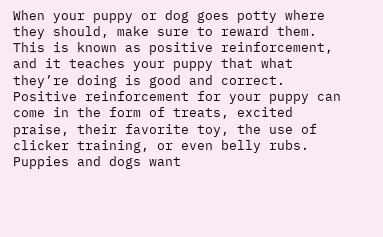When your puppy or dog goes potty where they should, make sure to reward them. This is known as positive reinforcement, and it teaches your puppy that what they’re doing is good and correct. Positive reinforcement for your puppy can come in the form of treats, excited praise, their favorite toy, the use of clicker training, or even belly rubs. Puppies and dogs want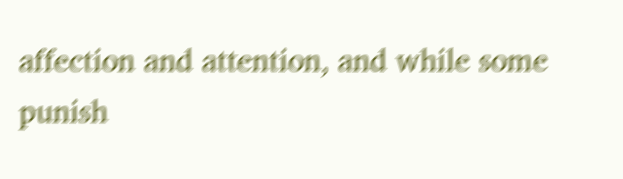affection and attention, and while some punish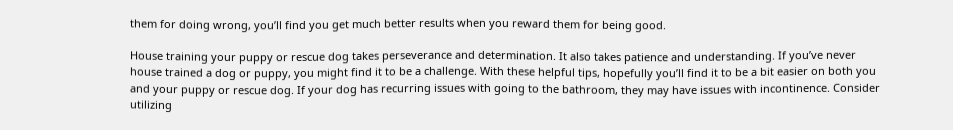them for doing wrong, you’ll find you get much better results when you reward them for being good.

House training your puppy or rescue dog takes perseverance and determination. It also takes patience and understanding. If you’ve never house trained a dog or puppy, you might find it to be a challenge. With these helpful tips, hopefully you’ll find it to be a bit easier on both you and your puppy or rescue dog. If your dog has recurring issues with going to the bathroom, they may have issues with incontinence. Consider utilizing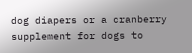dog diapers or a cranberry supplement for dogs to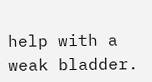help with a weak bladder.